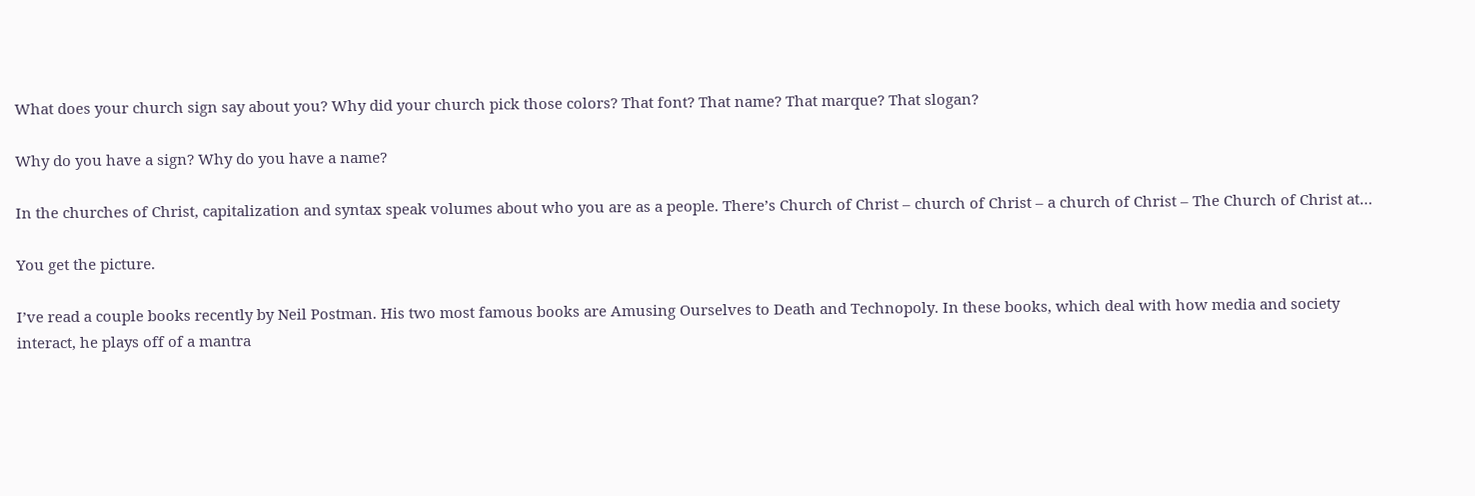What does your church sign say about you? Why did your church pick those colors? That font? That name? That marque? That slogan?

Why do you have a sign? Why do you have a name?

In the churches of Christ, capitalization and syntax speak volumes about who you are as a people. There’s Church of Christ – church of Christ – a church of Christ – The Church of Christ at…

You get the picture.

I’ve read a couple books recently by Neil Postman. His two most famous books are Amusing Ourselves to Death and Technopoly. In these books, which deal with how media and society interact, he plays off of a mantra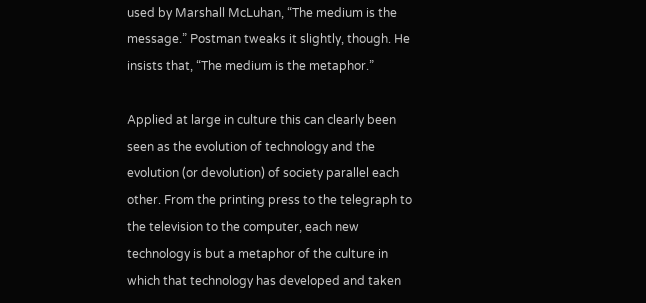used by Marshall McLuhan, “The medium is the message.” Postman tweaks it slightly, though. He insists that, “The medium is the metaphor.”

Applied at large in culture this can clearly been seen as the evolution of technology and the evolution (or devolution) of society parallel each other. From the printing press to the telegraph to the television to the computer, each new technology is but a metaphor of the culture in which that technology has developed and taken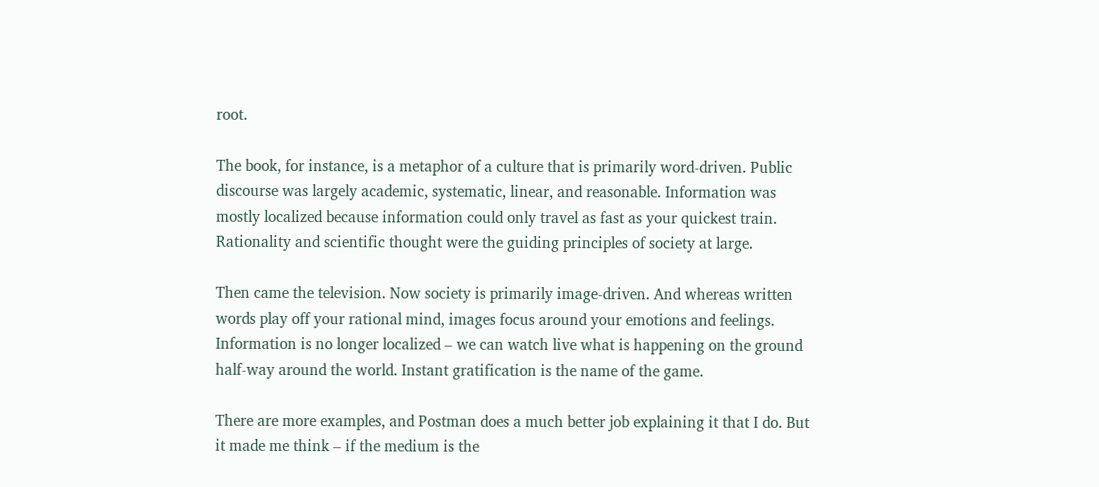root.

The book, for instance, is a metaphor of a culture that is primarily word-driven. Public discourse was largely academic, systematic, linear, and reasonable. Information was mostly localized because information could only travel as fast as your quickest train. Rationality and scientific thought were the guiding principles of society at large.

Then came the television. Now society is primarily image-driven. And whereas written words play off your rational mind, images focus around your emotions and feelings. Information is no longer localized – we can watch live what is happening on the ground half-way around the world. Instant gratification is the name of the game.

There are more examples, and Postman does a much better job explaining it that I do. But it made me think – if the medium is the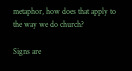metaphor, how does that apply to the way we do church?

Signs are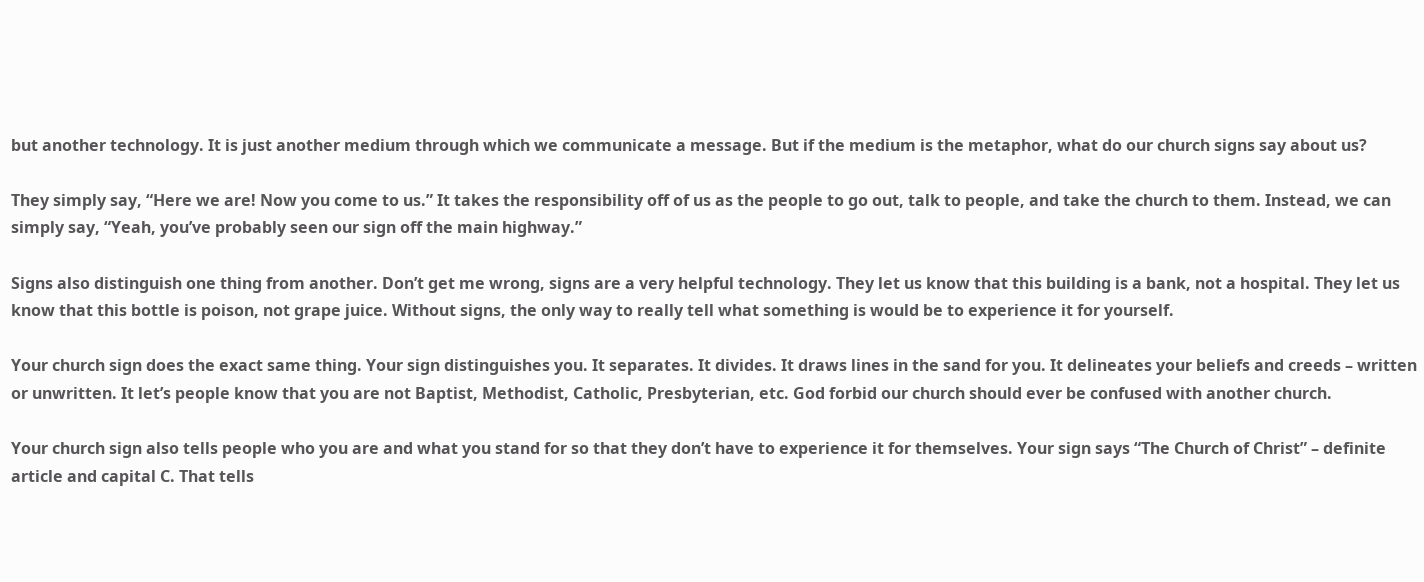but another technology. It is just another medium through which we communicate a message. But if the medium is the metaphor, what do our church signs say about us?

They simply say, “Here we are! Now you come to us.” It takes the responsibility off of us as the people to go out, talk to people, and take the church to them. Instead, we can simply say, “Yeah, you’ve probably seen our sign off the main highway.”

Signs also distinguish one thing from another. Don’t get me wrong, signs are a very helpful technology. They let us know that this building is a bank, not a hospital. They let us know that this bottle is poison, not grape juice. Without signs, the only way to really tell what something is would be to experience it for yourself.

Your church sign does the exact same thing. Your sign distinguishes you. It separates. It divides. It draws lines in the sand for you. It delineates your beliefs and creeds – written or unwritten. It let’s people know that you are not Baptist, Methodist, Catholic, Presbyterian, etc. God forbid our church should ever be confused with another church.

Your church sign also tells people who you are and what you stand for so that they don’t have to experience it for themselves. Your sign says “The Church of Christ” – definite article and capital C. That tells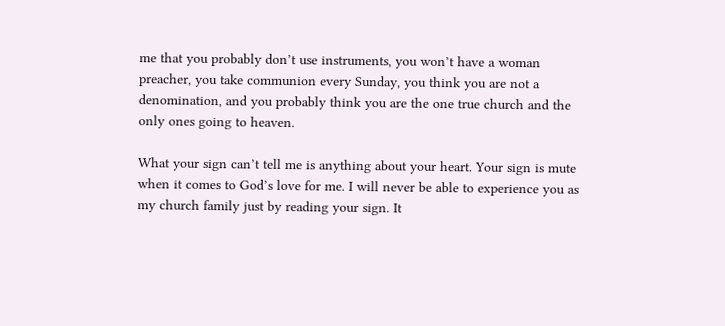me that you probably don’t use instruments, you won’t have a woman preacher, you take communion every Sunday, you think you are not a denomination, and you probably think you are the one true church and the only ones going to heaven.

What your sign can’t tell me is anything about your heart. Your sign is mute when it comes to God’s love for me. I will never be able to experience you as my church family just by reading your sign. It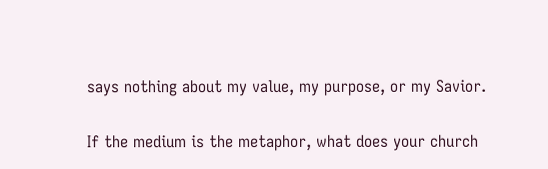says nothing about my value, my purpose, or my Savior.

If the medium is the metaphor, what does your church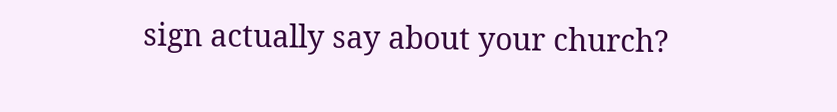sign actually say about your church?